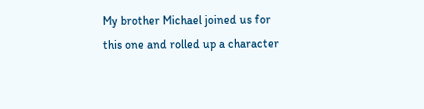My brother Michael joined us for this one and rolled up a character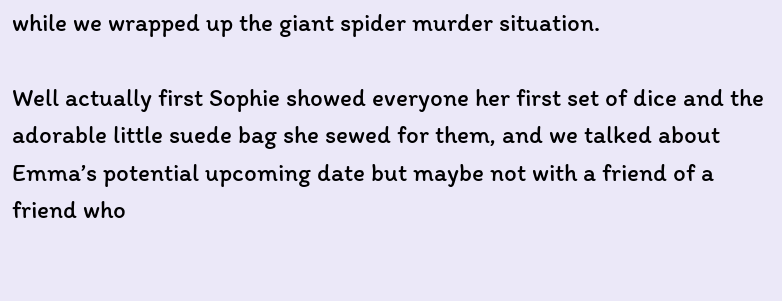while we wrapped up the giant spider murder situation.

Well actually first Sophie showed everyone her first set of dice and the adorable little suede bag she sewed for them, and we talked about Emma’s potential upcoming date but maybe not with a friend of a friend who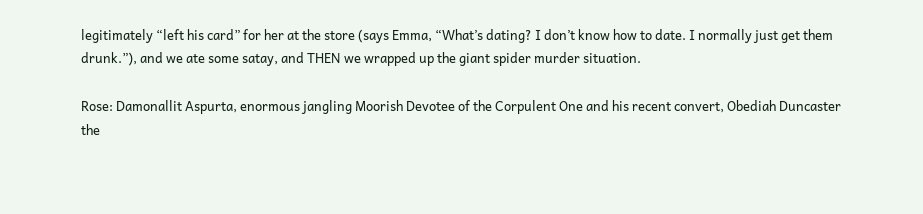legitimately “left his card” for her at the store (says Emma, “What’s dating? I don’t know how to date. I normally just get them drunk.”), and we ate some satay, and THEN we wrapped up the giant spider murder situation.

Rose: Damonallit Aspurta, enormous jangling Moorish Devotee of the Corpulent One and his recent convert, Obediah Duncaster the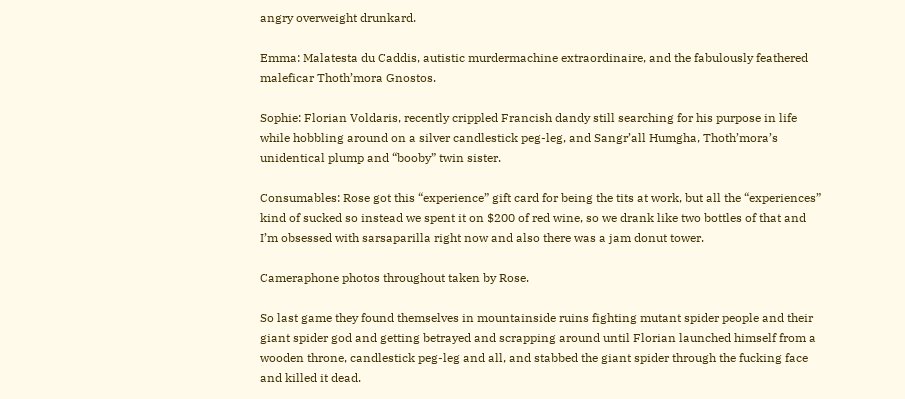angry overweight drunkard.

Emma: Malatesta du Caddis, autistic murdermachine extraordinaire, and the fabulously feathered maleficar Thoth’mora Gnostos.

Sophie: Florian Voldaris, recently crippled Francish dandy still searching for his purpose in life while hobbling around on a silver candlestick peg-leg, and Sangr’all Humgha, Thoth’mora’s unidentical plump and “booby” twin sister.

Consumables: Rose got this “experience” gift card for being the tits at work, but all the “experiences” kind of sucked so instead we spent it on $200 of red wine, so we drank like two bottles of that and I’m obsessed with sarsaparilla right now and also there was a jam donut tower.

Cameraphone photos throughout taken by Rose.

So last game they found themselves in mountainside ruins fighting mutant spider people and their giant spider god and getting betrayed and scrapping around until Florian launched himself from a wooden throne, candlestick peg-leg and all, and stabbed the giant spider through the fucking face and killed it dead.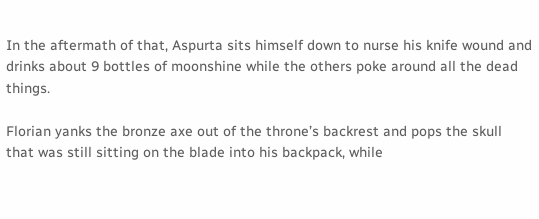In the aftermath of that, Aspurta sits himself down to nurse his knife wound and drinks about 9 bottles of moonshine while the others poke around all the dead things.

Florian yanks the bronze axe out of the throne’s backrest and pops the skull that was still sitting on the blade into his backpack, while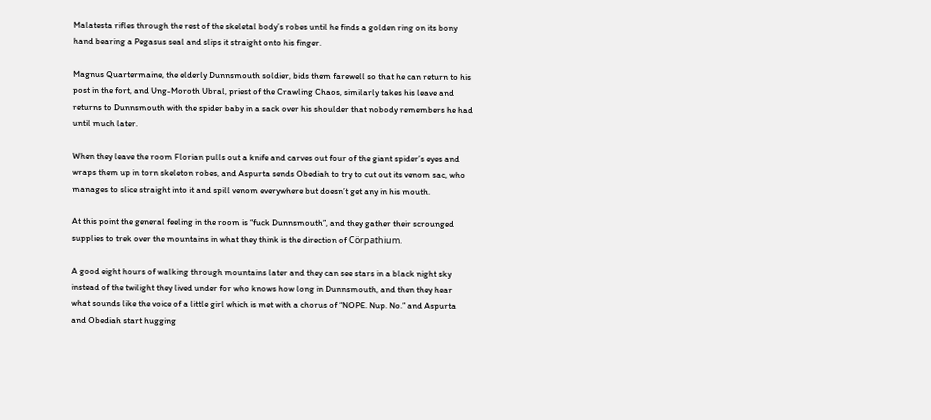Malatesta rifles through the rest of the skeletal body’s robes until he finds a golden ring on its bony hand bearing a Pegasus seal and slips it straight onto his finger.

Magnus Quartermaine, the elderly Dunnsmouth soldier, bids them farewell so that he can return to his post in the fort, and Ung-Moroth Ubral, priest of the Crawling Chaos, similarly takes his leave and returns to Dunnsmouth with the spider baby in a sack over his shoulder that nobody remembers he had until much later.

When they leave the room Florian pulls out a knife and carves out four of the giant spider’s eyes and wraps them up in torn skeleton robes, and Aspurta sends Obediah to try to cut out its venom sac, who manages to slice straight into it and spill venom everywhere but doesn’t get any in his mouth.

At this point the general feeling in the room is “fuck Dunnsmouth”, and they gather their scrounged supplies to trek over the mountains in what they think is the direction of Cörpathium.

A good eight hours of walking through mountains later and they can see stars in a black night sky instead of the twilight they lived under for who knows how long in Dunnsmouth, and then they hear what sounds like the voice of a little girl which is met with a chorus of “NOPE. Nup. No.” and Aspurta and Obediah start hugging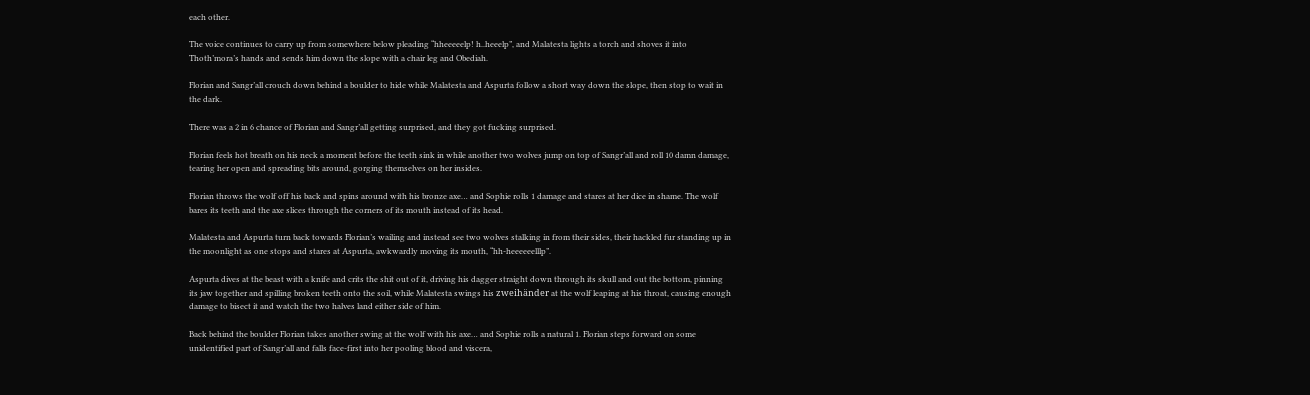each other.

The voice continues to carry up from somewhere below pleading “hheeeeelp! h..heeelp”, and Malatesta lights a torch and shoves it into Thoth’mora’s hands and sends him down the slope with a chair leg and Obediah.

Florian and Sangr’all crouch down behind a boulder to hide while Malatesta and Aspurta follow a short way down the slope, then stop to wait in the dark.

There was a 2 in 6 chance of Florian and Sangr’all getting surprised, and they got fucking surprised.

Florian feels hot breath on his neck a moment before the teeth sink in while another two wolves jump on top of Sangr’all and roll 10 damn damage, tearing her open and spreading bits around, gorging themselves on her insides.

Florian throws the wolf off his back and spins around with his bronze axe… and Sophie rolls 1 damage and stares at her dice in shame. The wolf bares its teeth and the axe slices through the corners of its mouth instead of its head.

Malatesta and Aspurta turn back towards Florian’s wailing and instead see two wolves stalking in from their sides, their hackled fur standing up in the moonlight as one stops and stares at Aspurta, awkwardly moving its mouth, “hh-heeeeeelllp”.

Aspurta dives at the beast with a knife and crits the shit out of it, driving his dagger straight down through its skull and out the bottom, pinning its jaw together and spilling broken teeth onto the soil, while Malatesta swings his zweihänder at the wolf leaping at his throat, causing enough damage to bisect it and watch the two halves land either side of him.

Back behind the boulder Florian takes another swing at the wolf with his axe… and Sophie rolls a natural 1. Florian steps forward on some unidentified part of Sangr’all and falls face-first into her pooling blood and viscera,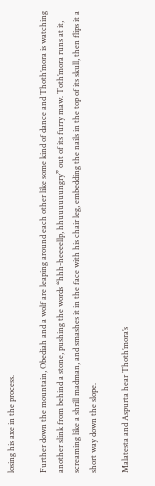losing his axe in the process.

Further down the mountain, Obediah and a wolf are leaping around each other like some kind of dance and Thoth’mora is watching another slink from behind a stone, pushing the words “hhh-heeeellp, hhuuuuuungry” out of its furry maw. Toth’mora runs at it, screaming like a shrill madman, and smashes it in the face with his chair leg, embedding the nails in the top of its skull, then flips it a short way down the slope.

Malatesta and Aspurta hear Thoth’mora’s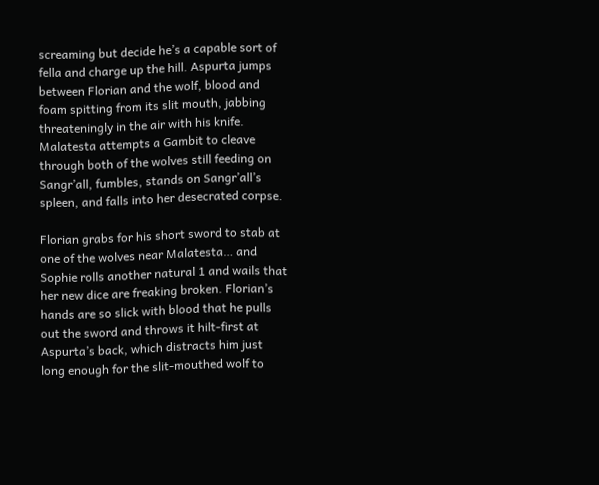screaming but decide he’s a capable sort of fella and charge up the hill. Aspurta jumps between Florian and the wolf, blood and foam spitting from its slit mouth, jabbing threateningly in the air with his knife. Malatesta attempts a Gambit to cleave through both of the wolves still feeding on Sangr’all, fumbles, stands on Sangr’all’s spleen, and falls into her desecrated corpse.

Florian grabs for his short sword to stab at one of the wolves near Malatesta… and Sophie rolls another natural 1 and wails that her new dice are freaking broken. Florian’s hands are so slick with blood that he pulls out the sword and throws it hilt-first at Aspurta’s back, which distracts him just long enough for the slit-mouthed wolf to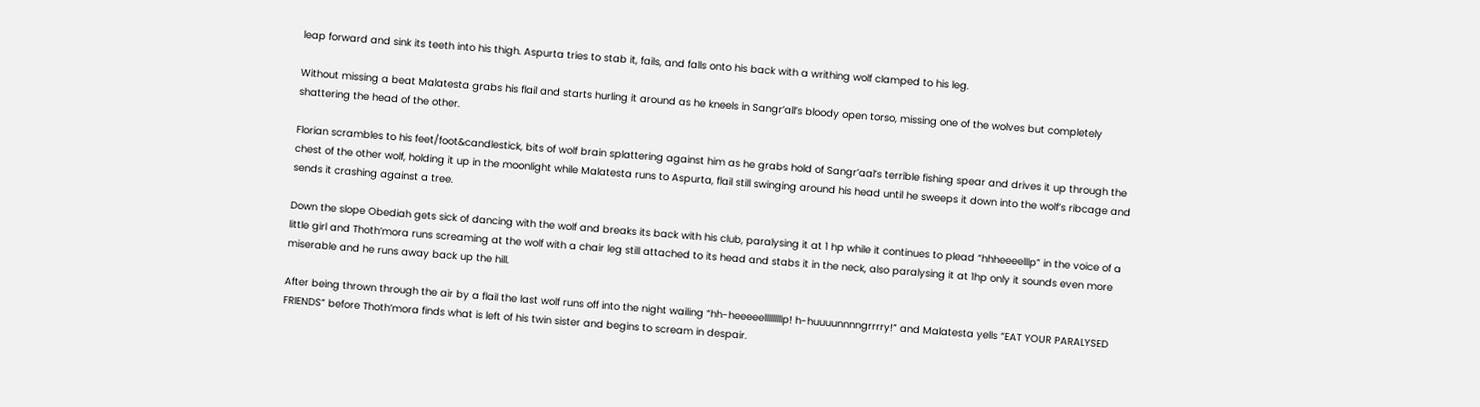leap forward and sink its teeth into his thigh. Aspurta tries to stab it, fails, and falls onto his back with a writhing wolf clamped to his leg.

Without missing a beat Malatesta grabs his flail and starts hurling it around as he kneels in Sangr’all’s bloody open torso, missing one of the wolves but completely shattering the head of the other.

Florian scrambles to his feet/foot&candlestick, bits of wolf brain splattering against him as he grabs hold of Sangr’aal’s terrible fishing spear and drives it up through the chest of the other wolf, holding it up in the moonlight while Malatesta runs to Aspurta, flail still swinging around his head until he sweeps it down into the wolf’s ribcage and sends it crashing against a tree.

Down the slope Obediah gets sick of dancing with the wolf and breaks its back with his club, paralysing it at 1 hp while it continues to plead “hhheeeelllp” in the voice of a little girl and Thoth’mora runs screaming at the wolf with a chair leg still attached to its head and stabs it in the neck, also paralysing it at 1hp only it sounds even more miserable and he runs away back up the hill.

After being thrown through the air by a flail the last wolf runs off into the night wailing “hh-heeeeelllllllllp! h-huuuunnnngrrrry!” and Malatesta yells “EAT YOUR PARALYSED FRIENDS” before Thoth’mora finds what is left of his twin sister and begins to scream in despair.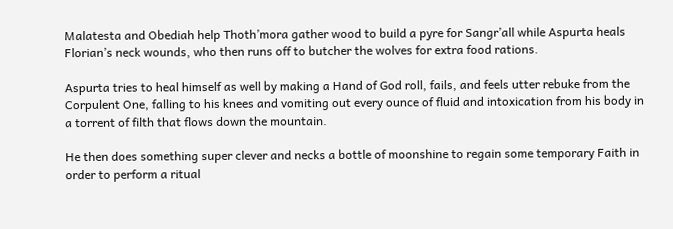Malatesta and Obediah help Thoth’mora gather wood to build a pyre for Sangr’all while Aspurta heals Florian’s neck wounds, who then runs off to butcher the wolves for extra food rations.

Aspurta tries to heal himself as well by making a Hand of God roll, fails, and feels utter rebuke from the Corpulent One, falling to his knees and vomiting out every ounce of fluid and intoxication from his body in a torrent of filth that flows down the mountain.

He then does something super clever and necks a bottle of moonshine to regain some temporary Faith in order to perform a ritual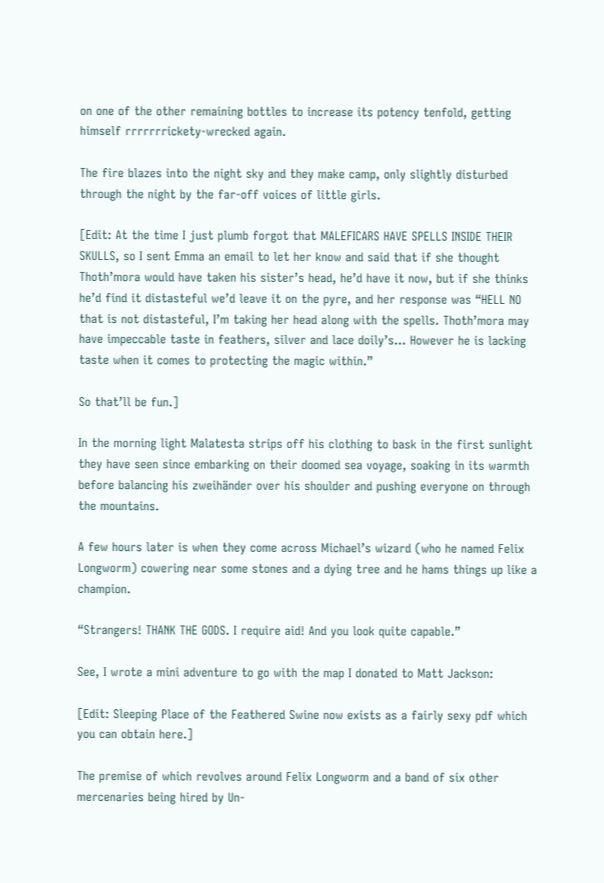on one of the other remaining bottles to increase its potency tenfold, getting himself rrrrrrrickety-wrecked again.

The fire blazes into the night sky and they make camp, only slightly disturbed through the night by the far-off voices of little girls.

[Edit: At the time I just plumb forgot that MALEFICARS HAVE SPELLS INSIDE THEIR SKULLS, so I sent Emma an email to let her know and said that if she thought Thoth’mora would have taken his sister’s head, he’d have it now, but if she thinks he’d find it distasteful we’d leave it on the pyre, and her response was “HELL NO that is not distasteful, I’m taking her head along with the spells. Thoth’mora may have impeccable taste in feathers, silver and lace doily’s… However he is lacking taste when it comes to protecting the magic within.”

So that’ll be fun.]

In the morning light Malatesta strips off his clothing to bask in the first sunlight they have seen since embarking on their doomed sea voyage, soaking in its warmth before balancing his zweihänder over his shoulder and pushing everyone on through the mountains.

A few hours later is when they come across Michael’s wizard (who he named Felix Longworm) cowering near some stones and a dying tree and he hams things up like a champion.

“Strangers! THANK THE GODS. I require aid! And you look quite capable.”

See, I wrote a mini adventure to go with the map I donated to Matt Jackson:

[Edit: Sleeping Place of the Feathered Swine now exists as a fairly sexy pdf which you can obtain here.]

The premise of which revolves around Felix Longworm and a band of six other mercenaries being hired by Un-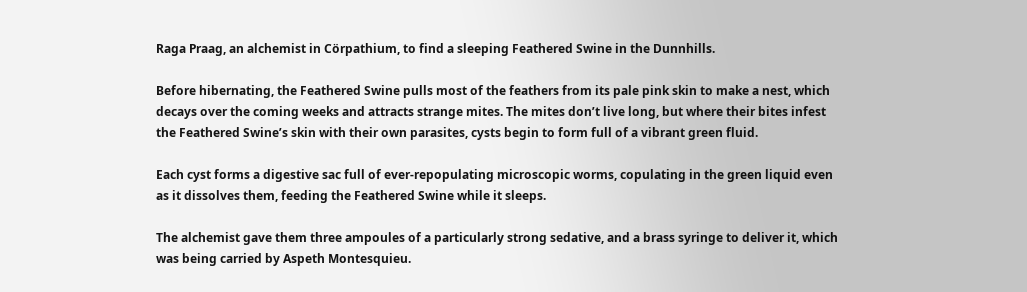Raga Praag, an alchemist in Cörpathium, to find a sleeping Feathered Swine in the Dunnhills.

Before hibernating, the Feathered Swine pulls most of the feathers from its pale pink skin to make a nest, which decays over the coming weeks and attracts strange mites. The mites don’t live long, but where their bites infest the Feathered Swine’s skin with their own parasites, cysts begin to form full of a vibrant green fluid.

Each cyst forms a digestive sac full of ever-repopulating microscopic worms, copulating in the green liquid even as it dissolves them, feeding the Feathered Swine while it sleeps.

The alchemist gave them three ampoules of a particularly strong sedative, and a brass syringe to deliver it, which was being carried by Aspeth Montesquieu.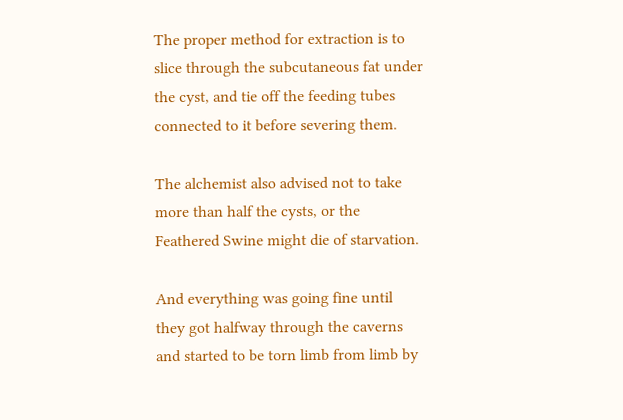The proper method for extraction is to slice through the subcutaneous fat under the cyst, and tie off the feeding tubes connected to it before severing them.

The alchemist also advised not to take more than half the cysts, or the Feathered Swine might die of starvation.

And everything was going fine until they got halfway through the caverns and started to be torn limb from limb by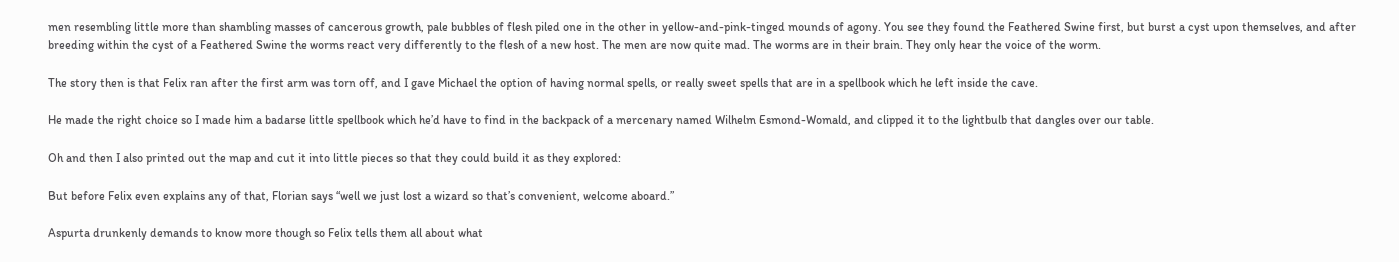men resembling little more than shambling masses of cancerous growth, pale bubbles of flesh piled one in the other in yellow-and-pink-tinged mounds of agony. You see they found the Feathered Swine first, but burst a cyst upon themselves, and after breeding within the cyst of a Feathered Swine the worms react very differently to the flesh of a new host. The men are now quite mad. The worms are in their brain. They only hear the voice of the worm.

The story then is that Felix ran after the first arm was torn off, and I gave Michael the option of having normal spells, or really sweet spells that are in a spellbook which he left inside the cave.

He made the right choice so I made him a badarse little spellbook which he’d have to find in the backpack of a mercenary named Wilhelm Esmond-Womald, and clipped it to the lightbulb that dangles over our table.

Oh and then I also printed out the map and cut it into little pieces so that they could build it as they explored:

But before Felix even explains any of that, Florian says “well we just lost a wizard so that’s convenient, welcome aboard.”

Aspurta drunkenly demands to know more though so Felix tells them all about what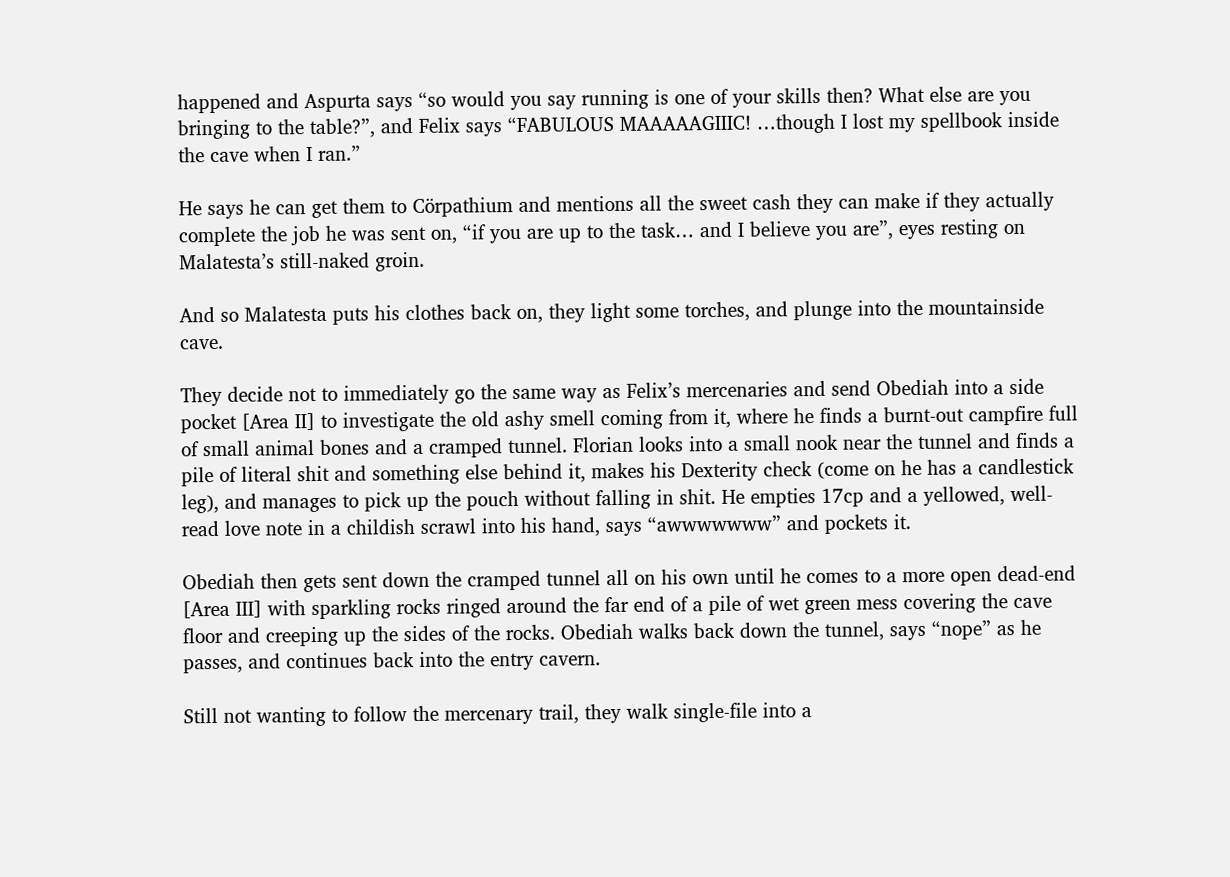happened and Aspurta says “so would you say running is one of your skills then? What else are you bringing to the table?”, and Felix says “FABULOUS MAAAAAGIIIC! …though I lost my spellbook inside the cave when I ran.”

He says he can get them to Cörpathium and mentions all the sweet cash they can make if they actually complete the job he was sent on, “if you are up to the task… and I believe you are”, eyes resting on Malatesta’s still-naked groin.

And so Malatesta puts his clothes back on, they light some torches, and plunge into the mountainside cave.

They decide not to immediately go the same way as Felix’s mercenaries and send Obediah into a side pocket [Area II] to investigate the old ashy smell coming from it, where he finds a burnt-out campfire full of small animal bones and a cramped tunnel. Florian looks into a small nook near the tunnel and finds a pile of literal shit and something else behind it, makes his Dexterity check (come on he has a candlestick leg), and manages to pick up the pouch without falling in shit. He empties 17cp and a yellowed, well-read love note in a childish scrawl into his hand, says “awwwwwww” and pockets it.

Obediah then gets sent down the cramped tunnel all on his own until he comes to a more open dead-end [Area III] with sparkling rocks ringed around the far end of a pile of wet green mess covering the cave floor and creeping up the sides of the rocks. Obediah walks back down the tunnel, says “nope” as he passes, and continues back into the entry cavern.

Still not wanting to follow the mercenary trail, they walk single-file into a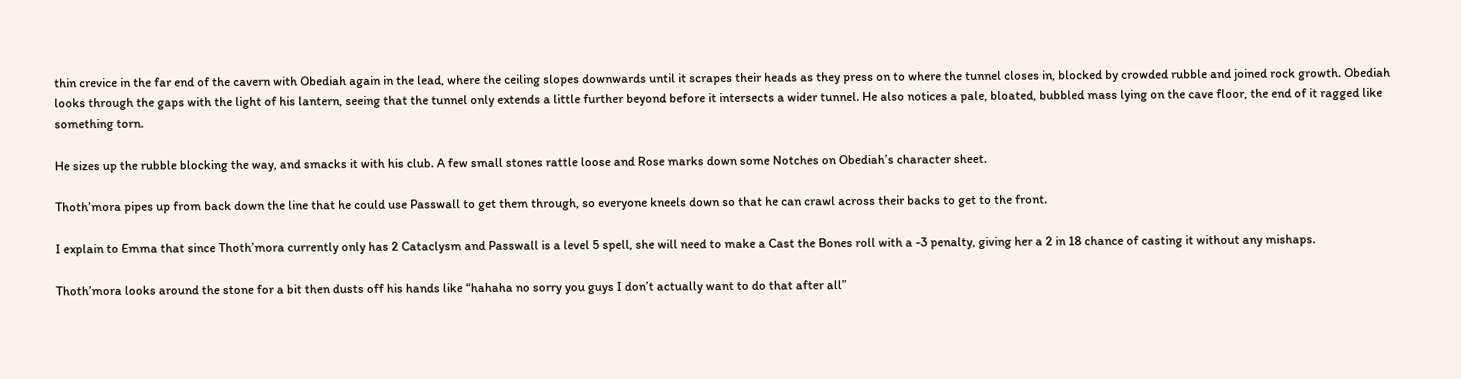thin crevice in the far end of the cavern with Obediah again in the lead, where the ceiling slopes downwards until it scrapes their heads as they press on to where the tunnel closes in, blocked by crowded rubble and joined rock growth. Obediah looks through the gaps with the light of his lantern, seeing that the tunnel only extends a little further beyond before it intersects a wider tunnel. He also notices a pale, bloated, bubbled mass lying on the cave floor, the end of it ragged like something torn.

He sizes up the rubble blocking the way, and smacks it with his club. A few small stones rattle loose and Rose marks down some Notches on Obediah’s character sheet.

Thoth’mora pipes up from back down the line that he could use Passwall to get them through, so everyone kneels down so that he can crawl across their backs to get to the front.

I explain to Emma that since Thoth’mora currently only has 2 Cataclysm and Passwall is a level 5 spell, she will need to make a Cast the Bones roll with a -3 penalty, giving her a 2 in 18 chance of casting it without any mishaps.

Thoth’mora looks around the stone for a bit then dusts off his hands like “hahaha no sorry you guys I don’t actually want to do that after all”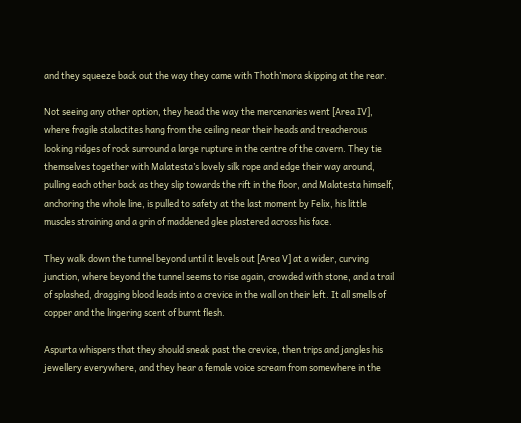and they squeeze back out the way they came with Thoth’mora skipping at the rear.

Not seeing any other option, they head the way the mercenaries went [Area IV], where fragile stalactites hang from the ceiling near their heads and treacherous looking ridges of rock surround a large rupture in the centre of the cavern. They tie themselves together with Malatesta’s lovely silk rope and edge their way around, pulling each other back as they slip towards the rift in the floor, and Malatesta himself, anchoring the whole line, is pulled to safety at the last moment by Felix, his little muscles straining and a grin of maddened glee plastered across his face.

They walk down the tunnel beyond until it levels out [Area V] at a wider, curving junction, where beyond the tunnel seems to rise again, crowded with stone, and a trail of splashed, dragging blood leads into a crevice in the wall on their left. It all smells of copper and the lingering scent of burnt flesh.

Aspurta whispers that they should sneak past the crevice, then trips and jangles his jewellery everywhere, and they hear a female voice scream from somewhere in the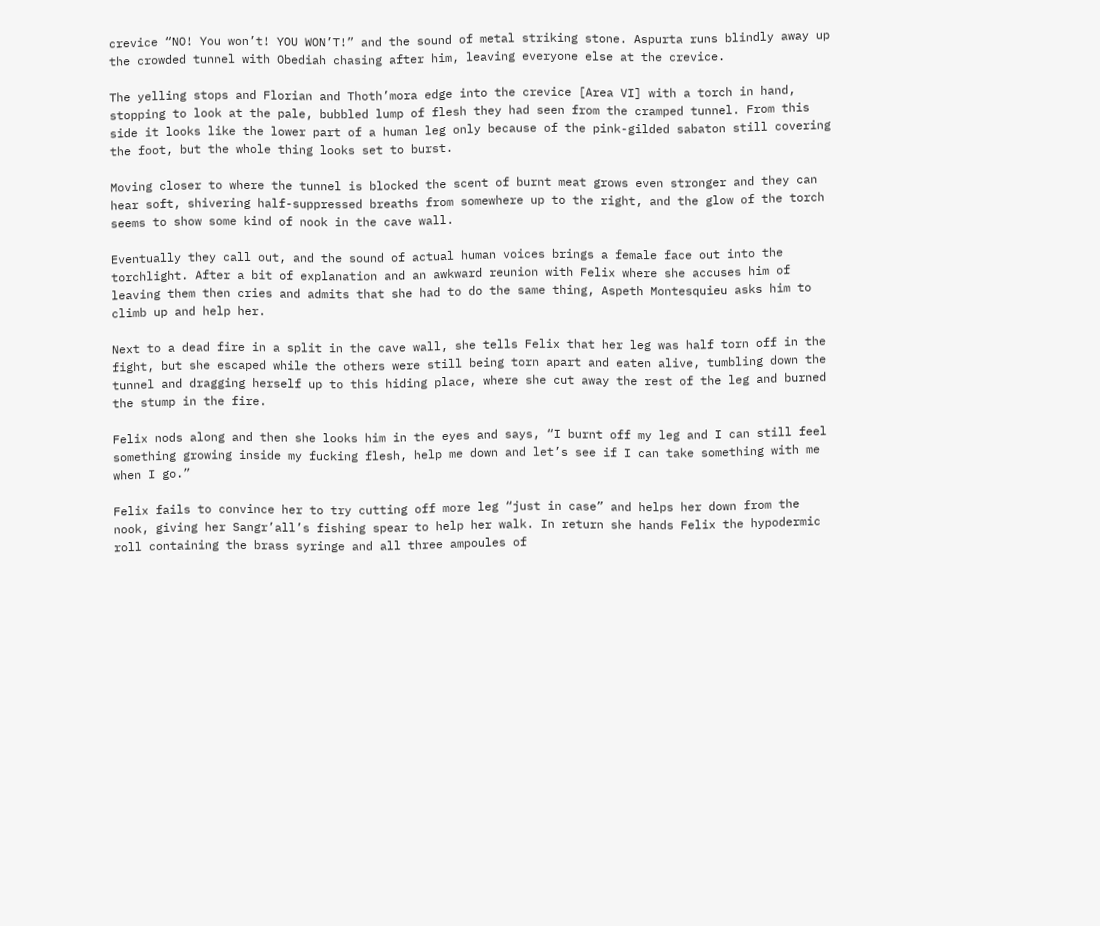crevice “NO! You won’t! YOU WON’T!” and the sound of metal striking stone. Aspurta runs blindly away up the crowded tunnel with Obediah chasing after him, leaving everyone else at the crevice.

The yelling stops and Florian and Thoth’mora edge into the crevice [Area VI] with a torch in hand, stopping to look at the pale, bubbled lump of flesh they had seen from the cramped tunnel. From this side it looks like the lower part of a human leg only because of the pink-gilded sabaton still covering the foot, but the whole thing looks set to burst.

Moving closer to where the tunnel is blocked the scent of burnt meat grows even stronger and they can hear soft, shivering half-suppressed breaths from somewhere up to the right, and the glow of the torch seems to show some kind of nook in the cave wall.

Eventually they call out, and the sound of actual human voices brings a female face out into the torchlight. After a bit of explanation and an awkward reunion with Felix where she accuses him of leaving them then cries and admits that she had to do the same thing, Aspeth Montesquieu asks him to climb up and help her.

Next to a dead fire in a split in the cave wall, she tells Felix that her leg was half torn off in the fight, but she escaped while the others were still being torn apart and eaten alive, tumbling down the tunnel and dragging herself up to this hiding place, where she cut away the rest of the leg and burned the stump in the fire.

Felix nods along and then she looks him in the eyes and says, “I burnt off my leg and I can still feel something growing inside my fucking flesh, help me down and let’s see if I can take something with me when I go.”

Felix fails to convince her to try cutting off more leg “just in case” and helps her down from the nook, giving her Sangr’all’s fishing spear to help her walk. In return she hands Felix the hypodermic roll containing the brass syringe and all three ampoules of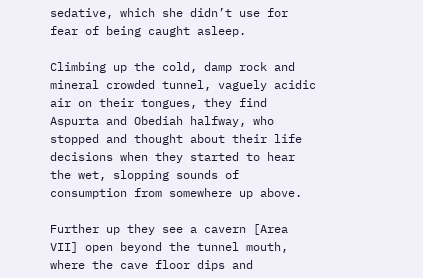sedative, which she didn’t use for fear of being caught asleep.

Climbing up the cold, damp rock and mineral crowded tunnel, vaguely acidic air on their tongues, they find Aspurta and Obediah halfway, who stopped and thought about their life decisions when they started to hear the wet, slopping sounds of consumption from somewhere up above.

Further up they see a cavern [Area VII] open beyond the tunnel mouth, where the cave floor dips and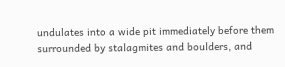undulates into a wide pit immediately before them surrounded by stalagmites and boulders, and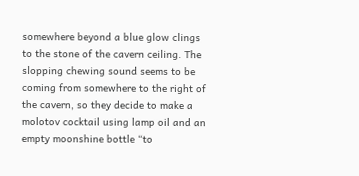somewhere beyond a blue glow clings to the stone of the cavern ceiling. The slopping chewing sound seems to be coming from somewhere to the right of the cavern, so they decide to make a molotov cocktail using lamp oil and an empty moonshine bottle “to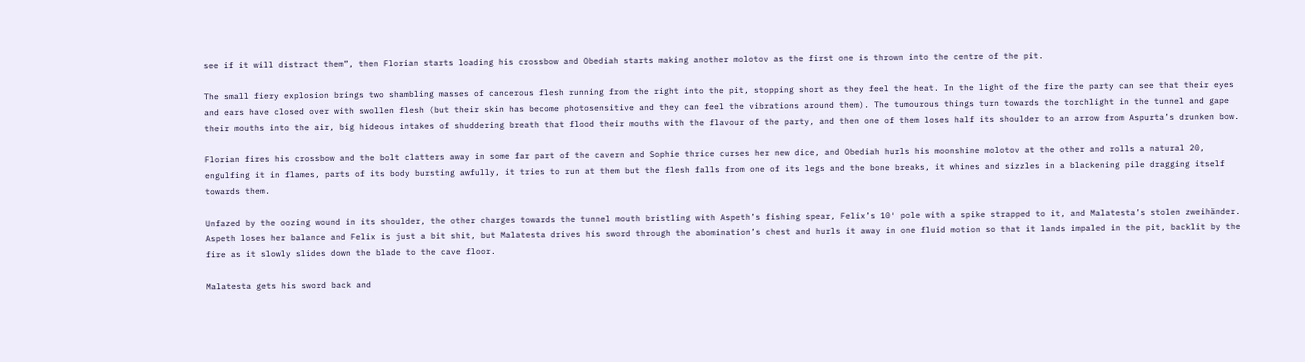see if it will distract them”, then Florian starts loading his crossbow and Obediah starts making another molotov as the first one is thrown into the centre of the pit.

The small fiery explosion brings two shambling masses of cancerous flesh running from the right into the pit, stopping short as they feel the heat. In the light of the fire the party can see that their eyes and ears have closed over with swollen flesh (but their skin has become photosensitive and they can feel the vibrations around them). The tumourous things turn towards the torchlight in the tunnel and gape their mouths into the air, big hideous intakes of shuddering breath that flood their mouths with the flavour of the party, and then one of them loses half its shoulder to an arrow from Aspurta’s drunken bow.

Florian fires his crossbow and the bolt clatters away in some far part of the cavern and Sophie thrice curses her new dice, and Obediah hurls his moonshine molotov at the other and rolls a natural 20, engulfing it in flames, parts of its body bursting awfully, it tries to run at them but the flesh falls from one of its legs and the bone breaks, it whines and sizzles in a blackening pile dragging itself towards them.

Unfazed by the oozing wound in its shoulder, the other charges towards the tunnel mouth bristling with Aspeth’s fishing spear, Felix’s 10′ pole with a spike strapped to it, and Malatesta’s stolen zweihänder. Aspeth loses her balance and Felix is just a bit shit, but Malatesta drives his sword through the abomination’s chest and hurls it away in one fluid motion so that it lands impaled in the pit, backlit by the fire as it slowly slides down the blade to the cave floor.

Malatesta gets his sword back and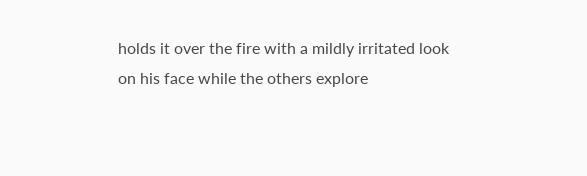holds it over the fire with a mildly irritated look on his face while the others explore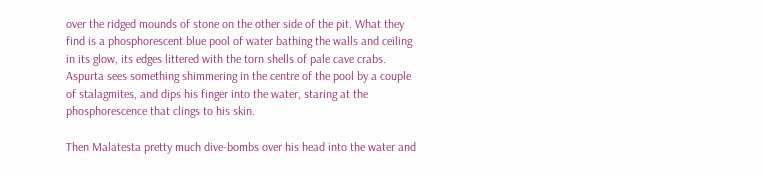over the ridged mounds of stone on the other side of the pit. What they find is a phosphorescent blue pool of water bathing the walls and ceiling in its glow, its edges littered with the torn shells of pale cave crabs. Aspurta sees something shimmering in the centre of the pool by a couple of stalagmites, and dips his finger into the water, staring at the phosphorescence that clings to his skin.

Then Malatesta pretty much dive-bombs over his head into the water and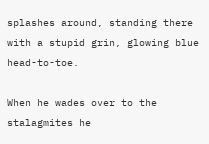splashes around, standing there with a stupid grin, glowing blue head-to-toe.

When he wades over to the stalagmites he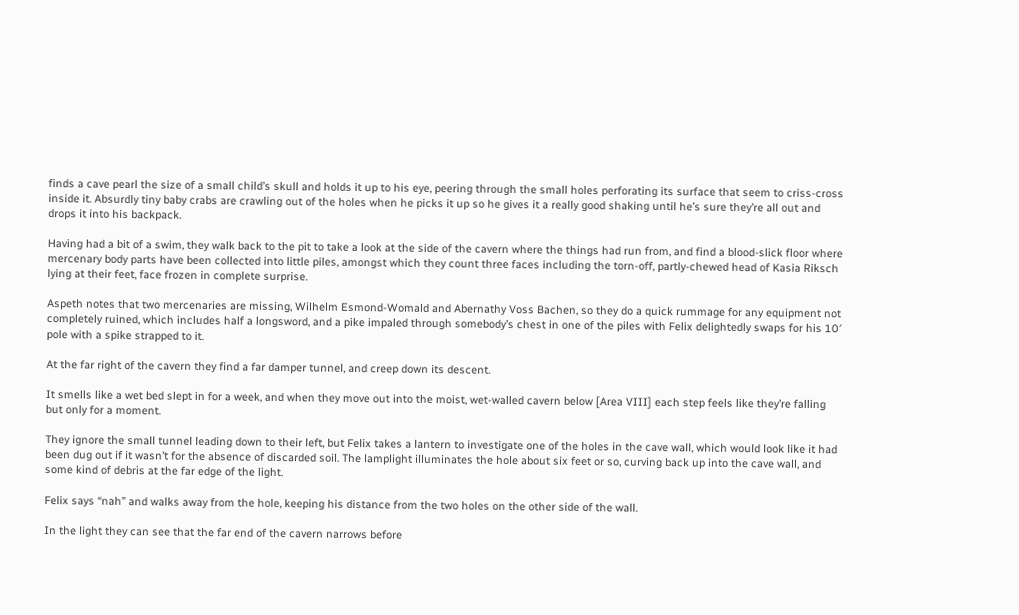finds a cave pearl the size of a small child’s skull and holds it up to his eye, peering through the small holes perforating its surface that seem to criss-cross inside it. Absurdly tiny baby crabs are crawling out of the holes when he picks it up so he gives it a really good shaking until he’s sure they’re all out and drops it into his backpack.

Having had a bit of a swim, they walk back to the pit to take a look at the side of the cavern where the things had run from, and find a blood-slick floor where mercenary body parts have been collected into little piles, amongst which they count three faces including the torn-off, partly-chewed head of Kasia Riksch lying at their feet, face frozen in complete surprise.

Aspeth notes that two mercenaries are missing, Wilhelm Esmond-Womald and Abernathy Voss Bachen, so they do a quick rummage for any equipment not completely ruined, which includes half a longsword, and a pike impaled through somebody’s chest in one of the piles with Felix delightedly swaps for his 10′ pole with a spike strapped to it.

At the far right of the cavern they find a far damper tunnel, and creep down its descent.

It smells like a wet bed slept in for a week, and when they move out into the moist, wet-walled cavern below [Area VIII] each step feels like they’re falling but only for a moment.

They ignore the small tunnel leading down to their left, but Felix takes a lantern to investigate one of the holes in the cave wall, which would look like it had been dug out if it wasn’t for the absence of discarded soil. The lamplight illuminates the hole about six feet or so, curving back up into the cave wall, and some kind of debris at the far edge of the light.

Felix says “nah” and walks away from the hole, keeping his distance from the two holes on the other side of the wall.

In the light they can see that the far end of the cavern narrows before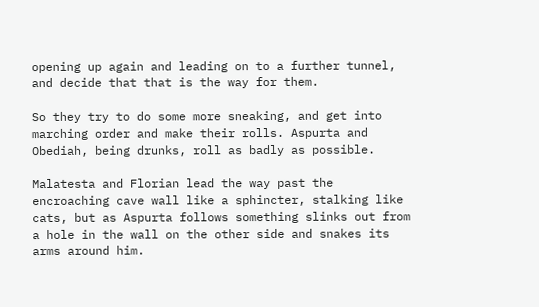opening up again and leading on to a further tunnel, and decide that that is the way for them.

So they try to do some more sneaking, and get into marching order and make their rolls. Aspurta and Obediah, being drunks, roll as badly as possible.

Malatesta and Florian lead the way past the encroaching cave wall like a sphincter, stalking like cats, but as Aspurta follows something slinks out from a hole in the wall on the other side and snakes its arms around him.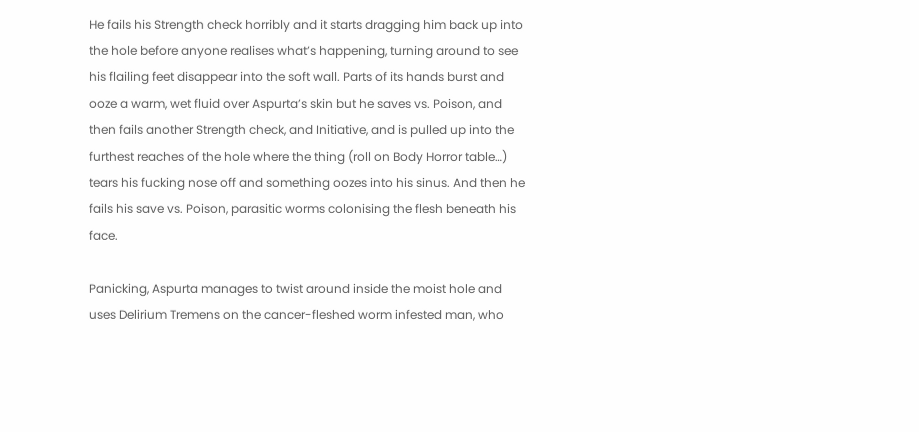He fails his Strength check horribly and it starts dragging him back up into the hole before anyone realises what’s happening, turning around to see his flailing feet disappear into the soft wall. Parts of its hands burst and ooze a warm, wet fluid over Aspurta’s skin but he saves vs. Poison, and then fails another Strength check, and Initiative, and is pulled up into the furthest reaches of the hole where the thing (roll on Body Horror table…) tears his fucking nose off and something oozes into his sinus. And then he fails his save vs. Poison, parasitic worms colonising the flesh beneath his face.

Panicking, Aspurta manages to twist around inside the moist hole and uses Delirium Tremens on the cancer-fleshed worm infested man, who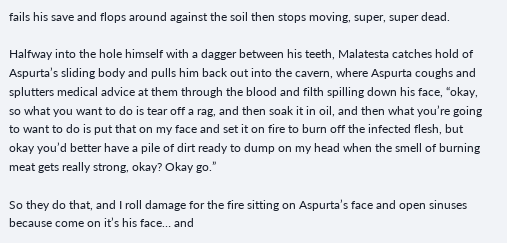fails his save and flops around against the soil then stops moving, super, super dead.

Halfway into the hole himself with a dagger between his teeth, Malatesta catches hold of Aspurta’s sliding body and pulls him back out into the cavern, where Aspurta coughs and splutters medical advice at them through the blood and filth spilling down his face, “okay, so what you want to do is tear off a rag, and then soak it in oil, and then what you’re going to want to do is put that on my face and set it on fire to burn off the infected flesh, but okay you’d better have a pile of dirt ready to dump on my head when the smell of burning meat gets really strong, okay? Okay go.”

So they do that, and I roll damage for the fire sitting on Aspurta’s face and open sinuses because come on it’s his face… and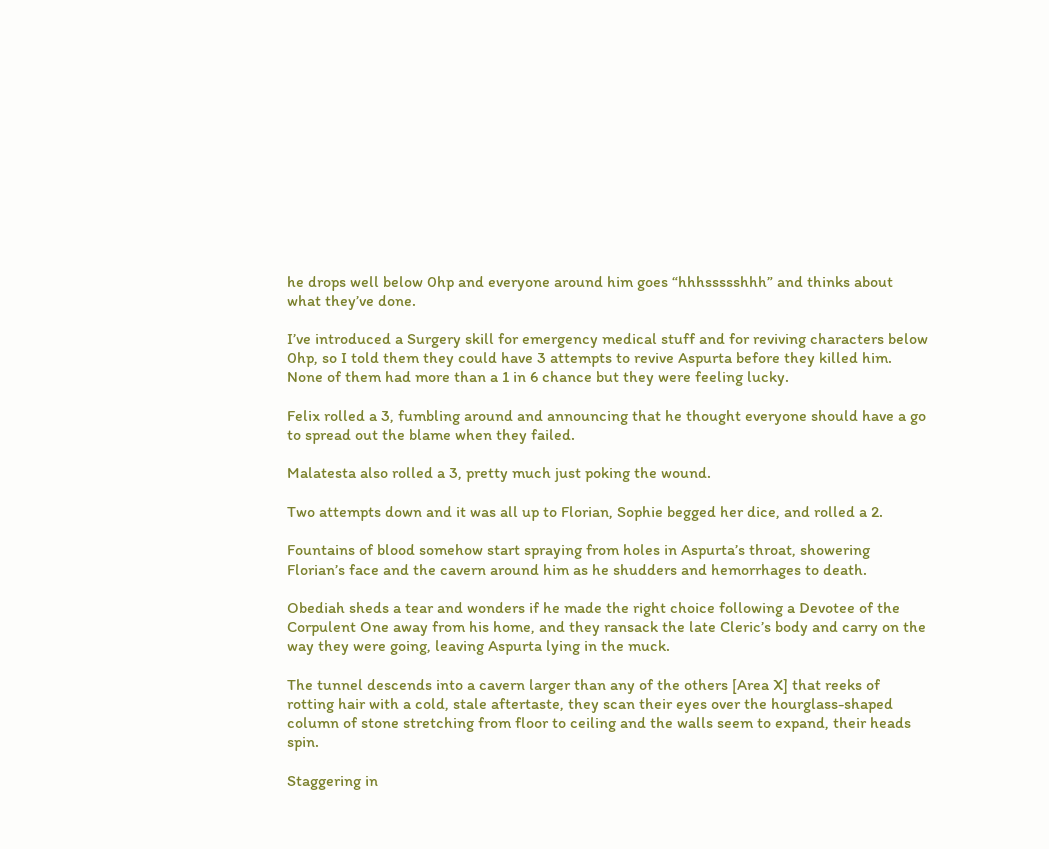he drops well below 0hp and everyone around him goes “hhhssssshhh” and thinks about what they’ve done.

I’ve introduced a Surgery skill for emergency medical stuff and for reviving characters below 0hp, so I told them they could have 3 attempts to revive Aspurta before they killed him. None of them had more than a 1 in 6 chance but they were feeling lucky.

Felix rolled a 3, fumbling around and announcing that he thought everyone should have a go to spread out the blame when they failed.

Malatesta also rolled a 3, pretty much just poking the wound.

Two attempts down and it was all up to Florian, Sophie begged her dice, and rolled a 2.

Fountains of blood somehow start spraying from holes in Aspurta’s throat, showering Florian’s face and the cavern around him as he shudders and hemorrhages to death.

Obediah sheds a tear and wonders if he made the right choice following a Devotee of the Corpulent One away from his home, and they ransack the late Cleric’s body and carry on the way they were going, leaving Aspurta lying in the muck.

The tunnel descends into a cavern larger than any of the others [Area X] that reeks of rotting hair with a cold, stale aftertaste, they scan their eyes over the hourglass-shaped column of stone stretching from floor to ceiling and the walls seem to expand, their heads spin.

Staggering in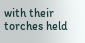with their torches held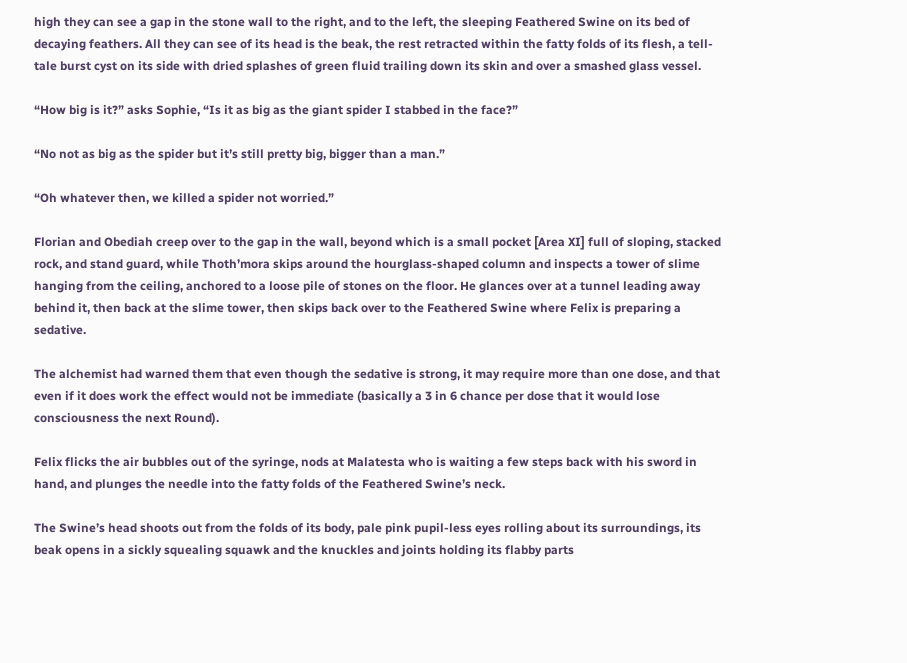high they can see a gap in the stone wall to the right, and to the left, the sleeping Feathered Swine on its bed of decaying feathers. All they can see of its head is the beak, the rest retracted within the fatty folds of its flesh, a tell-tale burst cyst on its side with dried splashes of green fluid trailing down its skin and over a smashed glass vessel.

“How big is it?” asks Sophie, “Is it as big as the giant spider I stabbed in the face?”

“No not as big as the spider but it’s still pretty big, bigger than a man.”

“Oh whatever then, we killed a spider not worried.”

Florian and Obediah creep over to the gap in the wall, beyond which is a small pocket [Area XI] full of sloping, stacked rock, and stand guard, while Thoth’mora skips around the hourglass-shaped column and inspects a tower of slime hanging from the ceiling, anchored to a loose pile of stones on the floor. He glances over at a tunnel leading away behind it, then back at the slime tower, then skips back over to the Feathered Swine where Felix is preparing a sedative.

The alchemist had warned them that even though the sedative is strong, it may require more than one dose, and that even if it does work the effect would not be immediate (basically a 3 in 6 chance per dose that it would lose consciousness the next Round).

Felix flicks the air bubbles out of the syringe, nods at Malatesta who is waiting a few steps back with his sword in hand, and plunges the needle into the fatty folds of the Feathered Swine’s neck.

The Swine’s head shoots out from the folds of its body, pale pink pupil-less eyes rolling about its surroundings, its beak opens in a sickly squealing squawk and the knuckles and joints holding its flabby parts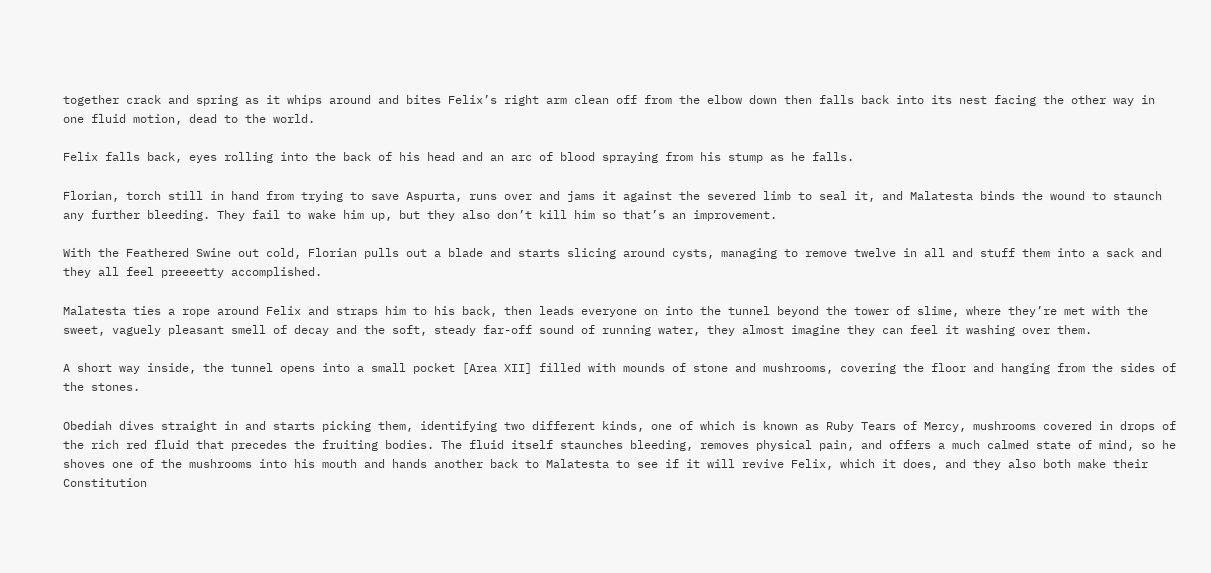together crack and spring as it whips around and bites Felix’s right arm clean off from the elbow down then falls back into its nest facing the other way in one fluid motion, dead to the world.

Felix falls back, eyes rolling into the back of his head and an arc of blood spraying from his stump as he falls.

Florian, torch still in hand from trying to save Aspurta, runs over and jams it against the severed limb to seal it, and Malatesta binds the wound to staunch any further bleeding. They fail to wake him up, but they also don’t kill him so that’s an improvement.

With the Feathered Swine out cold, Florian pulls out a blade and starts slicing around cysts, managing to remove twelve in all and stuff them into a sack and they all feel preeeetty accomplished.

Malatesta ties a rope around Felix and straps him to his back, then leads everyone on into the tunnel beyond the tower of slime, where they’re met with the sweet, vaguely pleasant smell of decay and the soft, steady far-off sound of running water, they almost imagine they can feel it washing over them.

A short way inside, the tunnel opens into a small pocket [Area XII] filled with mounds of stone and mushrooms, covering the floor and hanging from the sides of the stones.

Obediah dives straight in and starts picking them, identifying two different kinds, one of which is known as Ruby Tears of Mercy, mushrooms covered in drops of the rich red fluid that precedes the fruiting bodies. The fluid itself staunches bleeding, removes physical pain, and offers a much calmed state of mind, so he shoves one of the mushrooms into his mouth and hands another back to Malatesta to see if it will revive Felix, which it does, and they also both make their Constitution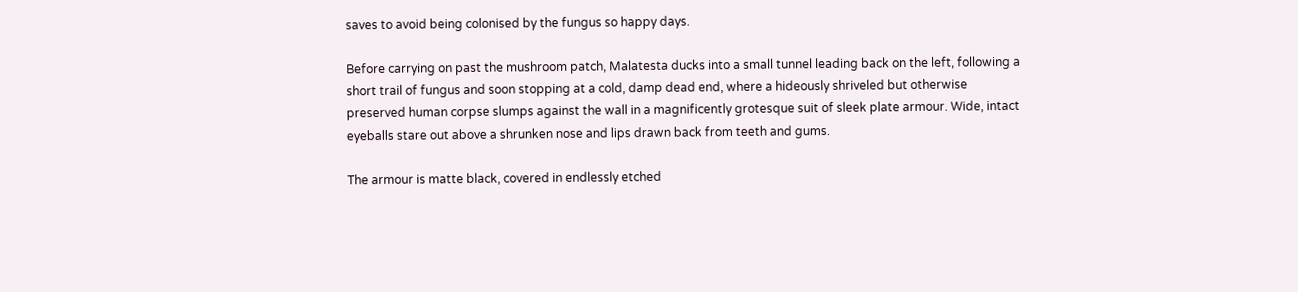saves to avoid being colonised by the fungus so happy days.

Before carrying on past the mushroom patch, Malatesta ducks into a small tunnel leading back on the left, following a short trail of fungus and soon stopping at a cold, damp dead end, where a hideously shriveled but otherwise preserved human corpse slumps against the wall in a magnificently grotesque suit of sleek plate armour. Wide, intact eyeballs stare out above a shrunken nose and lips drawn back from teeth and gums.

The armour is matte black, covered in endlessly etched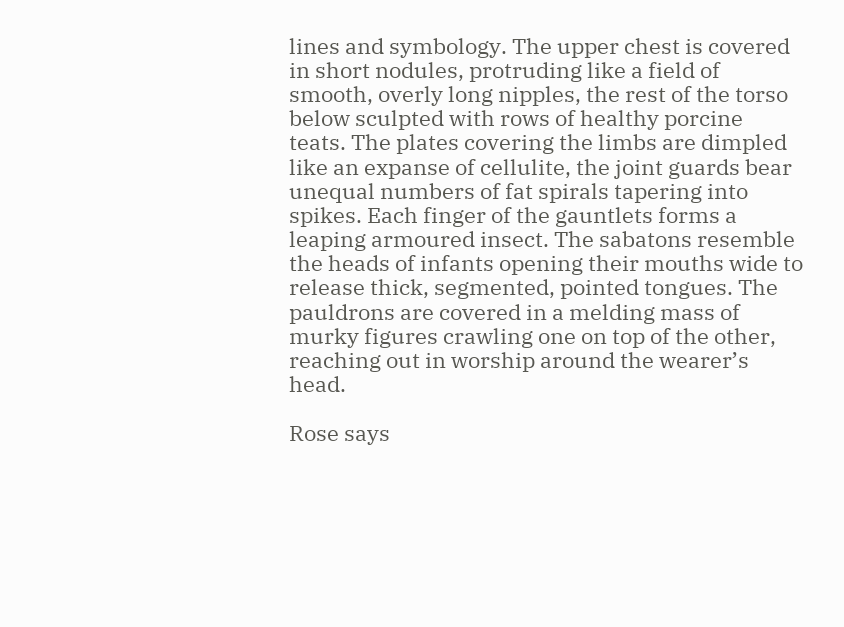lines and symbology. The upper chest is covered in short nodules, protruding like a field of smooth, overly long nipples, the rest of the torso below sculpted with rows of healthy porcine teats. The plates covering the limbs are dimpled like an expanse of cellulite, the joint guards bear unequal numbers of fat spirals tapering into spikes. Each finger of the gauntlets forms a leaping armoured insect. The sabatons resemble the heads of infants opening their mouths wide to release thick, segmented, pointed tongues. The pauldrons are covered in a melding mass of murky figures crawling one on top of the other, reaching out in worship around the wearer’s head.

Rose says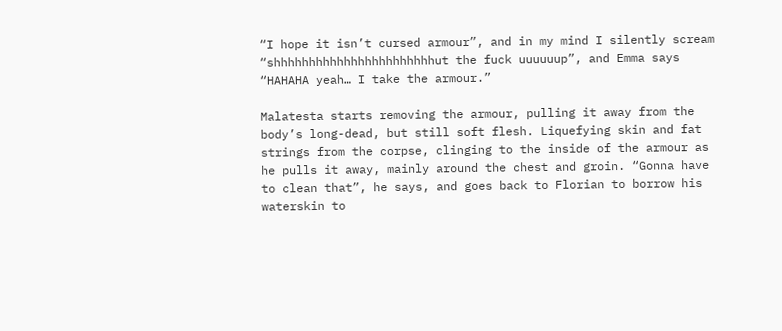“I hope it isn’t cursed armour”, and in my mind I silently scream “shhhhhhhhhhhhhhhhhhhhhhhut the fuck uuuuuup”, and Emma says “HAHAHA yeah… I take the armour.”

Malatesta starts removing the armour, pulling it away from the body’s long-dead, but still soft flesh. Liquefying skin and fat strings from the corpse, clinging to the inside of the armour as he pulls it away, mainly around the chest and groin. “Gonna have to clean that”, he says, and goes back to Florian to borrow his waterskin to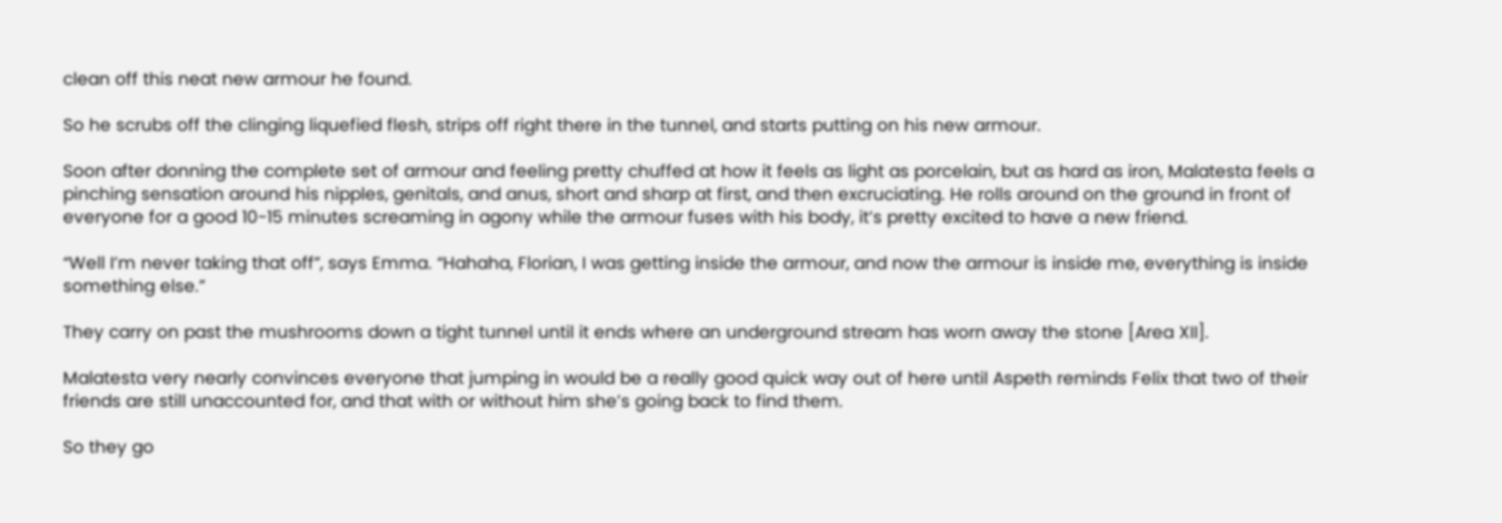clean off this neat new armour he found.

So he scrubs off the clinging liquefied flesh, strips off right there in the tunnel, and starts putting on his new armour.

Soon after donning the complete set of armour and feeling pretty chuffed at how it feels as light as porcelain, but as hard as iron, Malatesta feels a pinching sensation around his nipples, genitals, and anus, short and sharp at first, and then excruciating. He rolls around on the ground in front of everyone for a good 10-15 minutes screaming in agony while the armour fuses with his body, it’s pretty excited to have a new friend.

“Well I’m never taking that off”, says Emma. “Hahaha, Florian, I was getting inside the armour, and now the armour is inside me, everything is inside something else.”

They carry on past the mushrooms down a tight tunnel until it ends where an underground stream has worn away the stone [Area XII].

Malatesta very nearly convinces everyone that jumping in would be a really good quick way out of here until Aspeth reminds Felix that two of their friends are still unaccounted for, and that with or without him she’s going back to find them.

So they go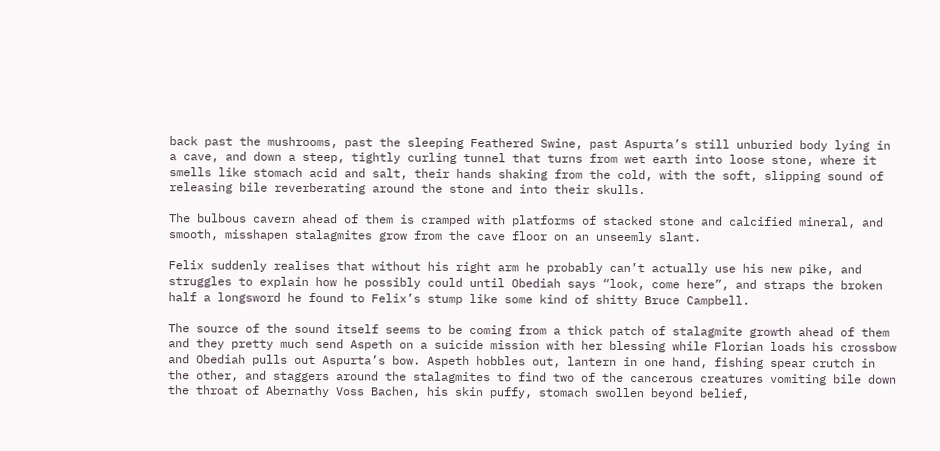back past the mushrooms, past the sleeping Feathered Swine, past Aspurta’s still unburied body lying in a cave, and down a steep, tightly curling tunnel that turns from wet earth into loose stone, where it smells like stomach acid and salt, their hands shaking from the cold, with the soft, slipping sound of releasing bile reverberating around the stone and into their skulls.

The bulbous cavern ahead of them is cramped with platforms of stacked stone and calcified mineral, and smooth, misshapen stalagmites grow from the cave floor on an unseemly slant.

Felix suddenly realises that without his right arm he probably can’t actually use his new pike, and struggles to explain how he possibly could until Obediah says “look, come here”, and straps the broken half a longsword he found to Felix’s stump like some kind of shitty Bruce Campbell.

The source of the sound itself seems to be coming from a thick patch of stalagmite growth ahead of them and they pretty much send Aspeth on a suicide mission with her blessing while Florian loads his crossbow and Obediah pulls out Aspurta’s bow. Aspeth hobbles out, lantern in one hand, fishing spear crutch in the other, and staggers around the stalagmites to find two of the cancerous creatures vomiting bile down the throat of Abernathy Voss Bachen, his skin puffy, stomach swollen beyond belief,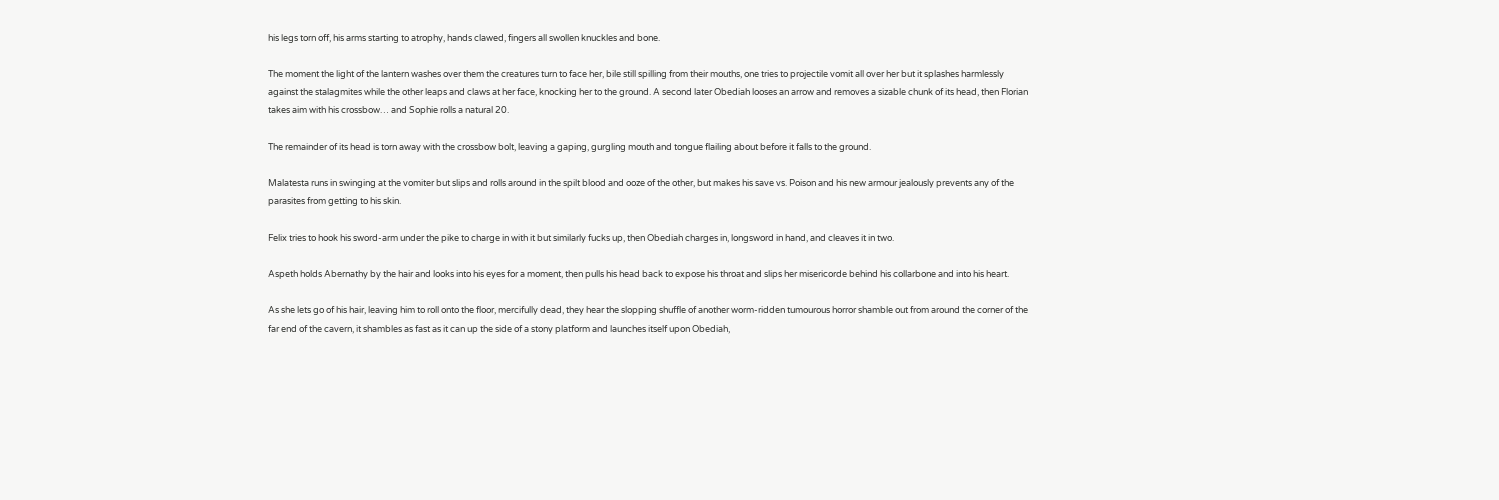his legs torn off, his arms starting to atrophy, hands clawed, fingers all swollen knuckles and bone.

The moment the light of the lantern washes over them the creatures turn to face her, bile still spilling from their mouths, one tries to projectile vomit all over her but it splashes harmlessly against the stalagmites while the other leaps and claws at her face, knocking her to the ground. A second later Obediah looses an arrow and removes a sizable chunk of its head, then Florian takes aim with his crossbow… and Sophie rolls a natural 20.

The remainder of its head is torn away with the crossbow bolt, leaving a gaping, gurgling mouth and tongue flailing about before it falls to the ground.

Malatesta runs in swinging at the vomiter but slips and rolls around in the spilt blood and ooze of the other, but makes his save vs. Poison and his new armour jealously prevents any of the parasites from getting to his skin.

Felix tries to hook his sword-arm under the pike to charge in with it but similarly fucks up, then Obediah charges in, longsword in hand, and cleaves it in two.

Aspeth holds Abernathy by the hair and looks into his eyes for a moment, then pulls his head back to expose his throat and slips her misericorde behind his collarbone and into his heart.

As she lets go of his hair, leaving him to roll onto the floor, mercifully dead, they hear the slopping shuffle of another worm-ridden tumourous horror shamble out from around the corner of the far end of the cavern, it shambles as fast as it can up the side of a stony platform and launches itself upon Obediah,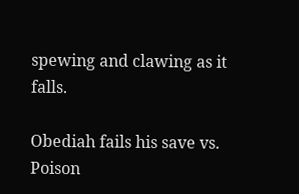spewing and clawing as it falls.

Obediah fails his save vs. Poison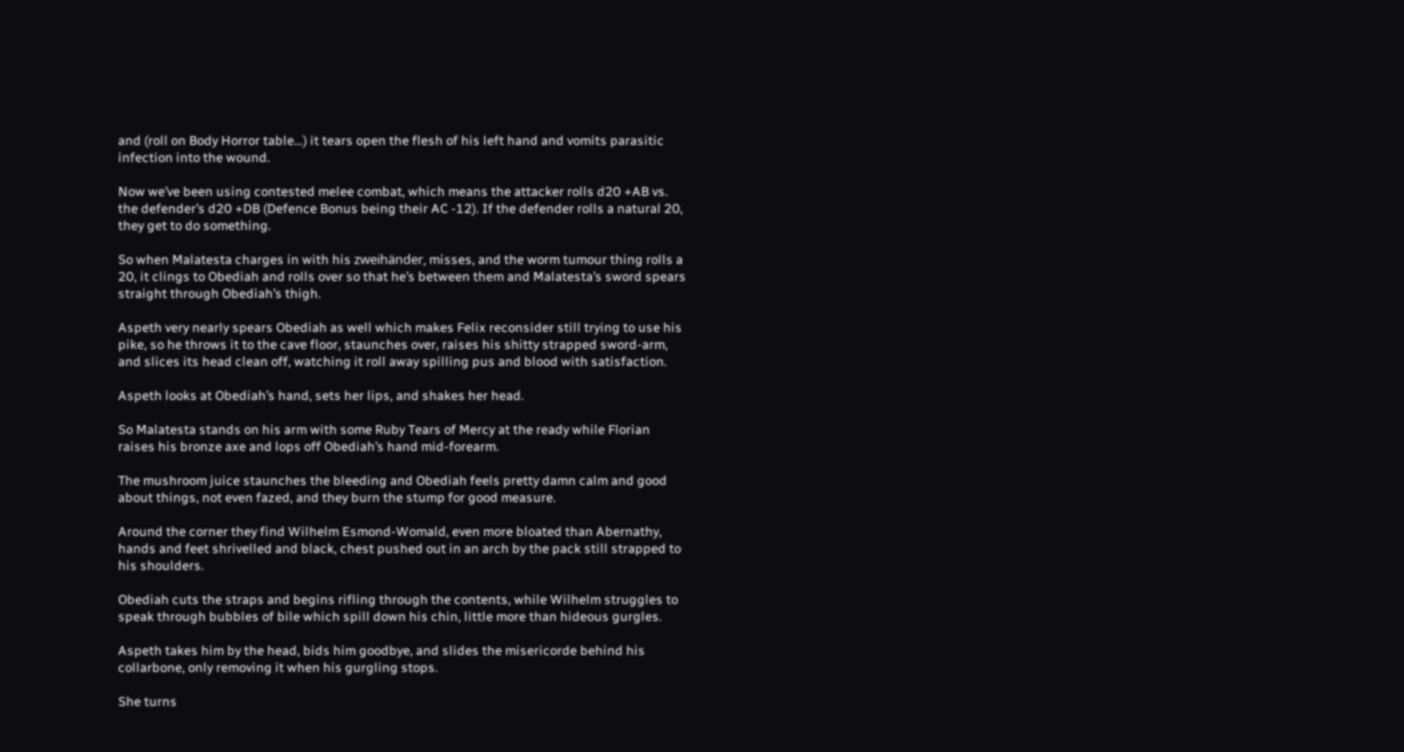and (roll on Body Horror table…) it tears open the flesh of his left hand and vomits parasitic infection into the wound.

Now we’ve been using contested melee combat, which means the attacker rolls d20 +AB vs. the defender’s d20 +DB (Defence Bonus being their AC -12). If the defender rolls a natural 20, they get to do something.

So when Malatesta charges in with his zweihänder, misses, and the worm tumour thing rolls a 20, it clings to Obediah and rolls over so that he’s between them and Malatesta’s sword spears straight through Obediah’s thigh.

Aspeth very nearly spears Obediah as well which makes Felix reconsider still trying to use his pike, so he throws it to the cave floor, staunches over, raises his shitty strapped sword-arm, and slices its head clean off, watching it roll away spilling pus and blood with satisfaction.

Aspeth looks at Obediah’s hand, sets her lips, and shakes her head.

So Malatesta stands on his arm with some Ruby Tears of Mercy at the ready while Florian raises his bronze axe and lops off Obediah’s hand mid-forearm.

The mushroom juice staunches the bleeding and Obediah feels pretty damn calm and good about things, not even fazed, and they burn the stump for good measure.

Around the corner they find Wilhelm Esmond-Womald, even more bloated than Abernathy, hands and feet shrivelled and black, chest pushed out in an arch by the pack still strapped to his shoulders.

Obediah cuts the straps and begins rifling through the contents, while Wilhelm struggles to speak through bubbles of bile which spill down his chin, little more than hideous gurgles.

Aspeth takes him by the head, bids him goodbye, and slides the misericorde behind his collarbone, only removing it when his gurgling stops.

She turns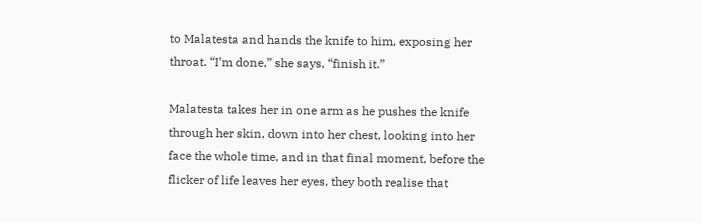to Malatesta and hands the knife to him, exposing her throat. “I’m done,” she says, “finish it.”

Malatesta takes her in one arm as he pushes the knife through her skin, down into her chest, looking into her face the whole time, and in that final moment, before the flicker of life leaves her eyes, they both realise that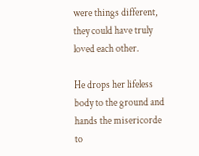were things different, they could have truly loved each other.

He drops her lifeless body to the ground and hands the misericorde to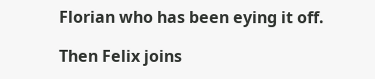Florian who has been eying it off.

Then Felix joins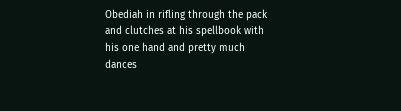Obediah in rifling through the pack and clutches at his spellbook with his one hand and pretty much dances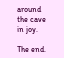around the cave in joy.

The end.